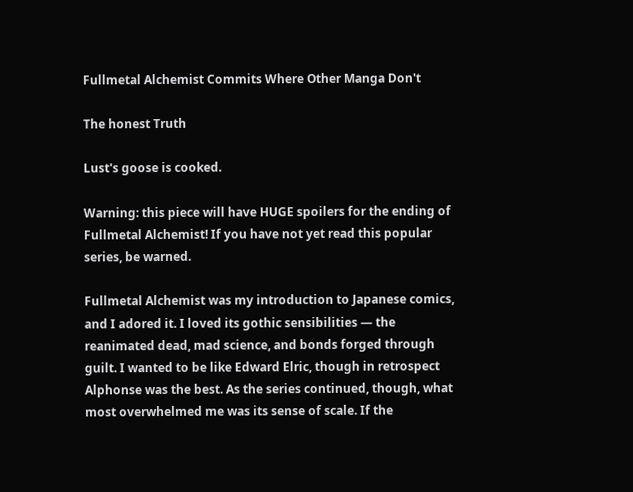Fullmetal Alchemist Commits Where Other Manga Don't

The honest Truth

Lust's goose is cooked.

Warning: this piece will have HUGE spoilers for the ending of Fullmetal Alchemist! If you have not yet read this popular series, be warned.

Fullmetal Alchemist was my introduction to Japanese comics, and I adored it. I loved its gothic sensibilities — the reanimated dead, mad science, and bonds forged through guilt. I wanted to be like Edward Elric, though in retrospect Alphonse was the best. As the series continued, though, what most overwhelmed me was its sense of scale. If the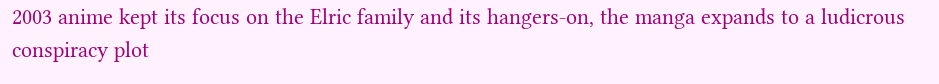2003 anime kept its focus on the Elric family and its hangers-on, the manga expands to a ludicrous conspiracy plot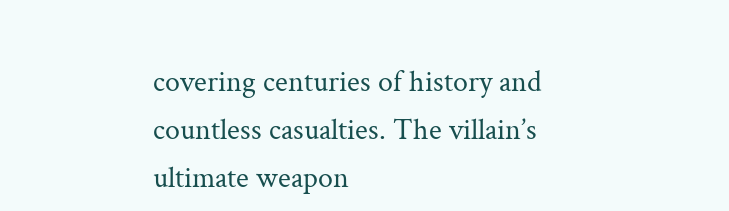covering centuries of history and countless casualties. The villain’s ultimate weapon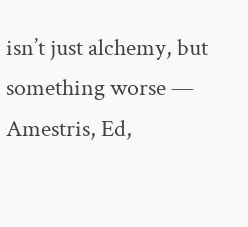isn’t just alchemy, but something worse — Amestris, Ed,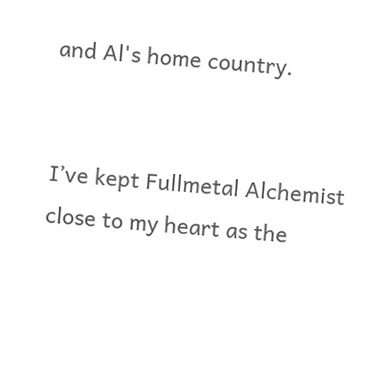and Al's home country.


I’ve kept Fullmetal Alchemist close to my heart as the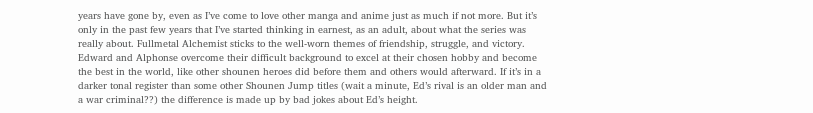years have gone by, even as I’ve come to love other manga and anime just as much if not more. But it’s only in the past few years that I’ve started thinking in earnest, as an adult, about what the series was really about. Fullmetal Alchemist sticks to the well-worn themes of friendship, struggle, and victory. Edward and Alphonse overcome their difficult background to excel at their chosen hobby and become the best in the world, like other shounen heroes did before them and others would afterward. If it’s in a darker tonal register than some other Shounen Jump titles (wait a minute, Ed’s rival is an older man and a war criminal??) the difference is made up by bad jokes about Ed’s height.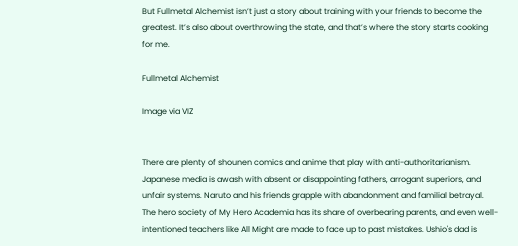But Fullmetal Alchemist isn’t just a story about training with your friends to become the greatest. It’s also about overthrowing the state, and that’s where the story starts cooking for me.

Fullmetal Alchemist

Image via VIZ


There are plenty of shounen comics and anime that play with anti-authoritarianism. Japanese media is awash with absent or disappointing fathers, arrogant superiors, and unfair systems. Naruto and his friends grapple with abandonment and familial betrayal. The hero society of My Hero Academia has its share of overbearing parents, and even well-intentioned teachers like All Might are made to face up to past mistakes. Ushio's dad is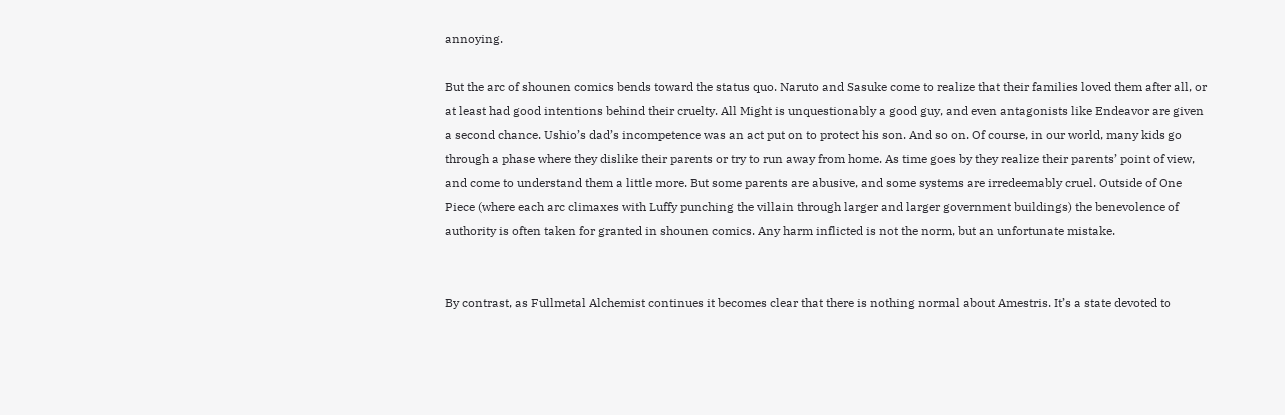annoying.

But the arc of shounen comics bends toward the status quo. Naruto and Sasuke come to realize that their families loved them after all, or at least had good intentions behind their cruelty. All Might is unquestionably a good guy, and even antagonists like Endeavor are given a second chance. Ushio’s dad’s incompetence was an act put on to protect his son. And so on. Of course, in our world, many kids go through a phase where they dislike their parents or try to run away from home. As time goes by they realize their parents’ point of view, and come to understand them a little more. But some parents are abusive, and some systems are irredeemably cruel. Outside of One Piece (where each arc climaxes with Luffy punching the villain through larger and larger government buildings) the benevolence of authority is often taken for granted in shounen comics. Any harm inflicted is not the norm, but an unfortunate mistake.


By contrast, as Fullmetal Alchemist continues it becomes clear that there is nothing normal about Amestris. It’s a state devoted to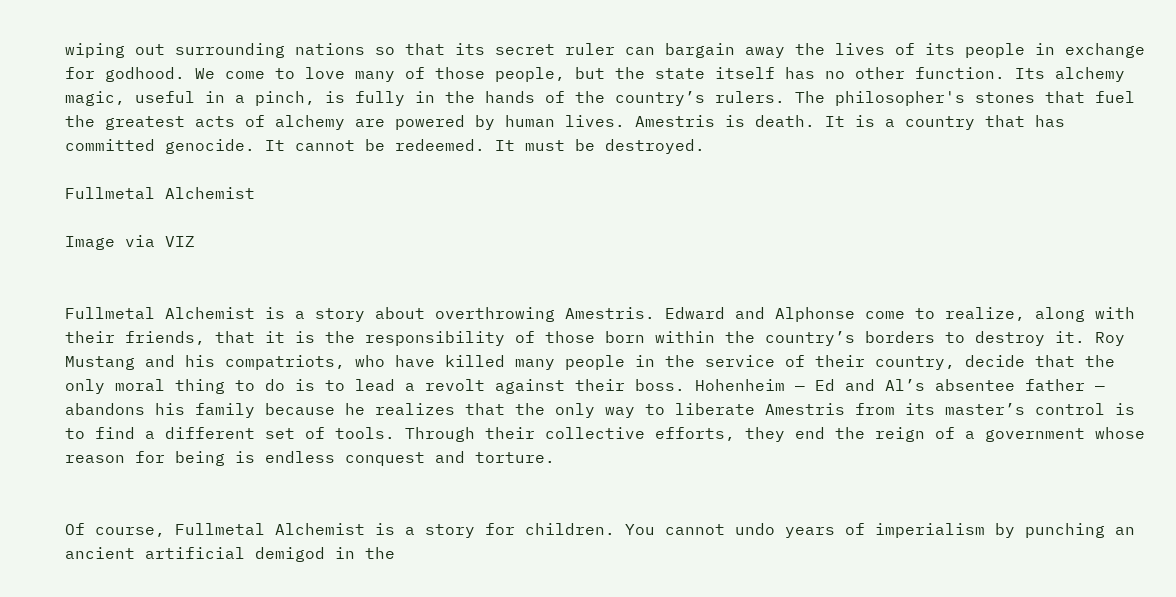wiping out surrounding nations so that its secret ruler can bargain away the lives of its people in exchange for godhood. We come to love many of those people, but the state itself has no other function. Its alchemy magic, useful in a pinch, is fully in the hands of the country’s rulers. The philosopher's stones that fuel the greatest acts of alchemy are powered by human lives. Amestris is death. It is a country that has committed genocide. It cannot be redeemed. It must be destroyed.

Fullmetal Alchemist

Image via VIZ


Fullmetal Alchemist is a story about overthrowing Amestris. Edward and Alphonse come to realize, along with their friends, that it is the responsibility of those born within the country’s borders to destroy it. Roy Mustang and his compatriots, who have killed many people in the service of their country, decide that the only moral thing to do is to lead a revolt against their boss. Hohenheim — Ed and Al’s absentee father — abandons his family because he realizes that the only way to liberate Amestris from its master’s control is to find a different set of tools. Through their collective efforts, they end the reign of a government whose reason for being is endless conquest and torture.


Of course, Fullmetal Alchemist is a story for children. You cannot undo years of imperialism by punching an ancient artificial demigod in the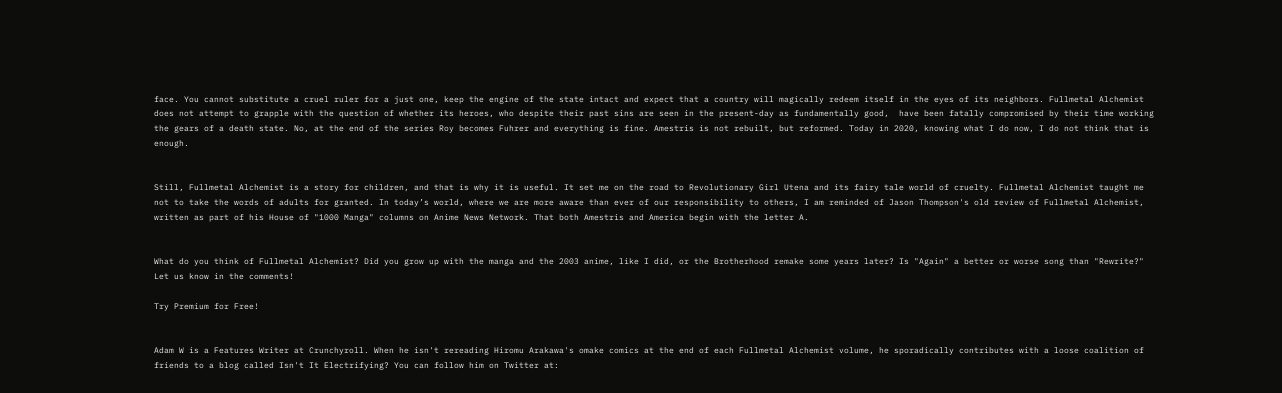face. You cannot substitute a cruel ruler for a just one, keep the engine of the state intact and expect that a country will magically redeem itself in the eyes of its neighbors. Fullmetal Alchemist does not attempt to grapple with the question of whether its heroes, who despite their past sins are seen in the present-day as fundamentally good,  have been fatally compromised by their time working the gears of a death state. No, at the end of the series Roy becomes Fuhrer and everything is fine. Amestris is not rebuilt, but reformed. Today in 2020, knowing what I do now, I do not think that is enough.


Still, Fullmetal Alchemist is a story for children, and that is why it is useful. It set me on the road to Revolutionary Girl Utena and its fairy tale world of cruelty. Fullmetal Alchemist taught me not to take the words of adults for granted. In today’s world, where we are more aware than ever of our responsibility to others, I am reminded of Jason Thompson's old review of Fullmetal Alchemist, written as part of his House of "1000 Manga" columns on Anime News Network. That both Amestris and America begin with the letter A.


What do you think of Fullmetal Alchemist? Did you grow up with the manga and the 2003 anime, like I did, or the Brotherhood remake some years later? Is "Again" a better or worse song than "Rewrite?" Let us know in the comments!

Try Premium for Free!


Adam W is a Features Writer at Crunchyroll. When he isn't rereading Hiromu Arakawa's omake comics at the end of each Fullmetal Alchemist volume, he sporadically contributes with a loose coalition of friends to a blog called Isn't It Electrifying? You can follow him on Twitter at: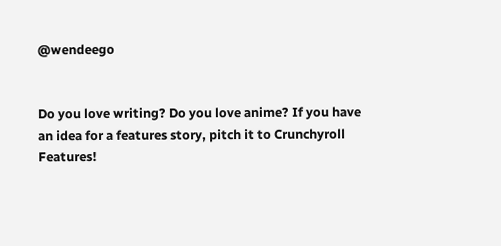@wendeego


Do you love writing? Do you love anime? If you have an idea for a features story, pitch it to Crunchyroll Features!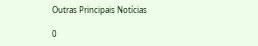Outras Principais Notícias

0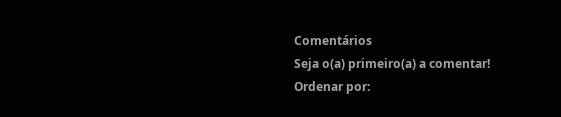Comentários
Seja o(a) primeiro(a) a comentar!
Ordenar por: